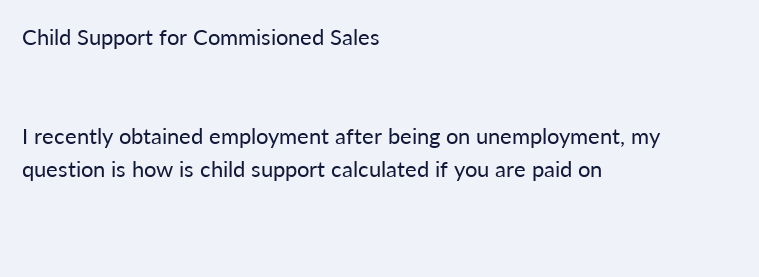Child Support for Commisioned Sales


I recently obtained employment after being on unemployment, my question is how is child support calculated if you are paid on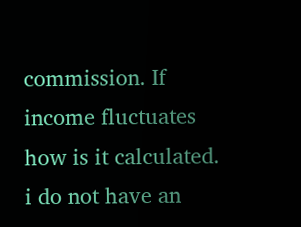commission. If income fluctuates how is it calculated. i do not have an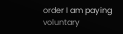order I am paying voluntary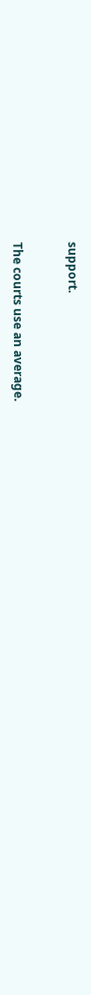support.


The courts use an average.